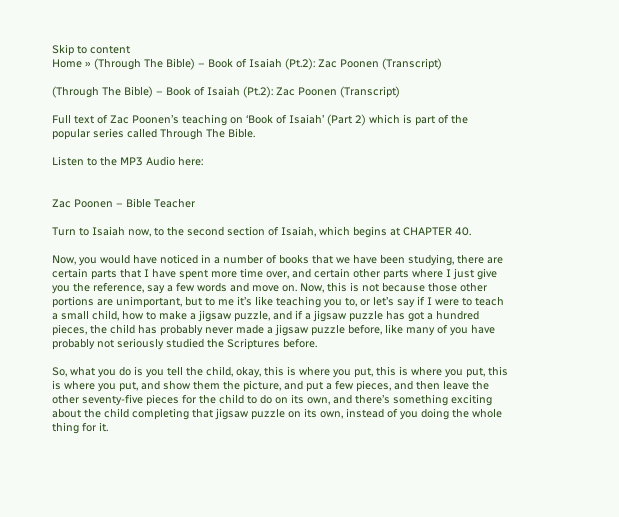Skip to content
Home » (Through The Bible) – Book of Isaiah (Pt.2): Zac Poonen (Transcript)

(Through The Bible) – Book of Isaiah (Pt.2): Zac Poonen (Transcript)

Full text of Zac Poonen’s teaching on ‘Book of Isaiah’ (Part 2) which is part of the popular series called Through The Bible.

Listen to the MP3 Audio here:


Zac Poonen – Bible Teacher

Turn to Isaiah now, to the second section of Isaiah, which begins at CHAPTER 40.

Now, you would have noticed in a number of books that we have been studying, there are certain parts that I have spent more time over, and certain other parts where I just give you the reference, say a few words and move on. Now, this is not because those other portions are unimportant, but to me it’s like teaching you to, or let’s say if I were to teach a small child, how to make a jigsaw puzzle, and if a jigsaw puzzle has got a hundred pieces, the child has probably never made a jigsaw puzzle before, like many of you have probably not seriously studied the Scriptures before.

So, what you do is you tell the child, okay, this is where you put, this is where you put, this is where you put, and show them the picture, and put a few pieces, and then leave the other seventy-five pieces for the child to do on its own, and there’s something exciting about the child completing that jigsaw puzzle on its own, instead of you doing the whole thing for it.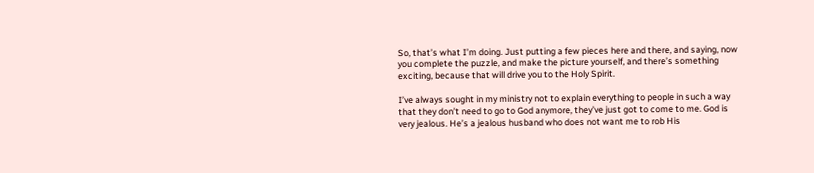So, that’s what I’m doing. Just putting a few pieces here and there, and saying, now you complete the puzzle, and make the picture yourself, and there’s something exciting, because that will drive you to the Holy Spirit.

I’ve always sought in my ministry not to explain everything to people in such a way that they don’t need to go to God anymore, they’ve just got to come to me. God is very jealous. He’s a jealous husband who does not want me to rob His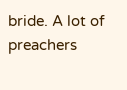bride. A lot of preachers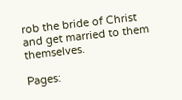rob the bride of Christ and get married to them themselves.

Pages: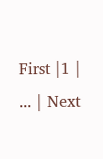First |1 | ... | Next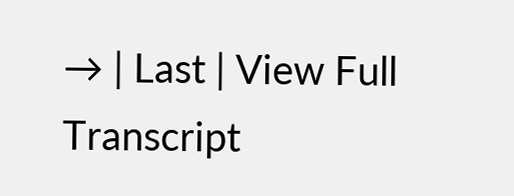→ | Last | View Full Transcript